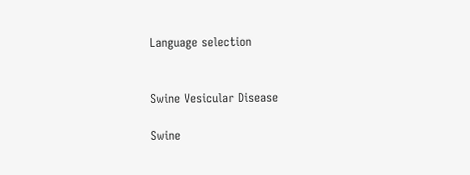Language selection


Swine Vesicular Disease

Swine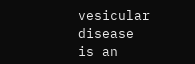vesicular disease is an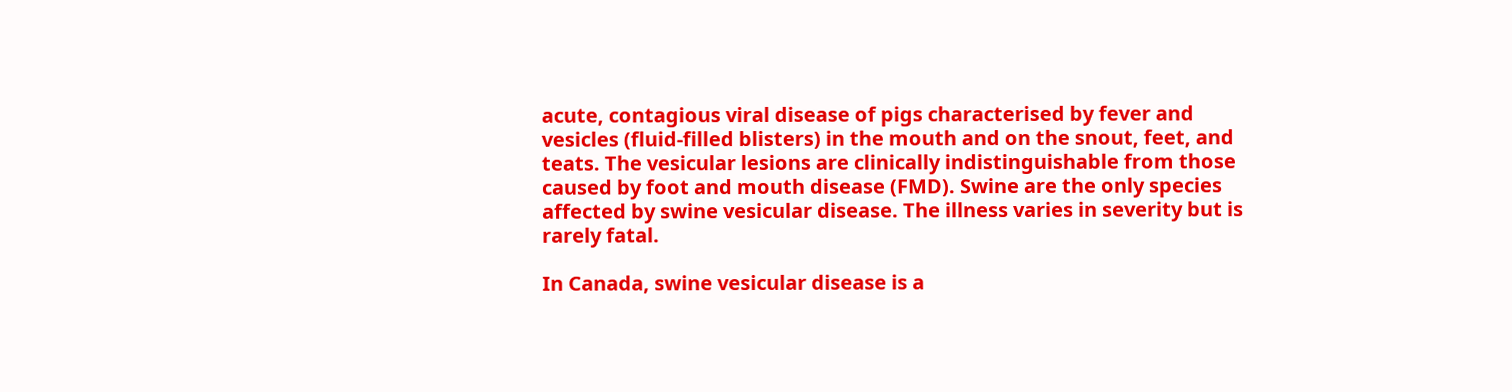acute, contagious viral disease of pigs characterised by fever and vesicles (fluid-filled blisters) in the mouth and on the snout, feet, and teats. The vesicular lesions are clinically indistinguishable from those caused by foot and mouth disease (FMD). Swine are the only species affected by swine vesicular disease. The illness varies in severity but is rarely fatal.

In Canada, swine vesicular disease is a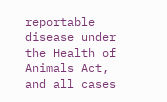reportable disease under the Health of Animals Act, and all cases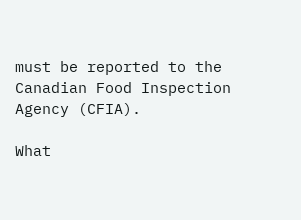must be reported to the Canadian Food Inspection Agency (CFIA).

What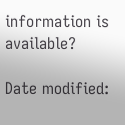information is available?

Date modified: